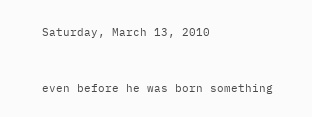Saturday, March 13, 2010


even before he was born something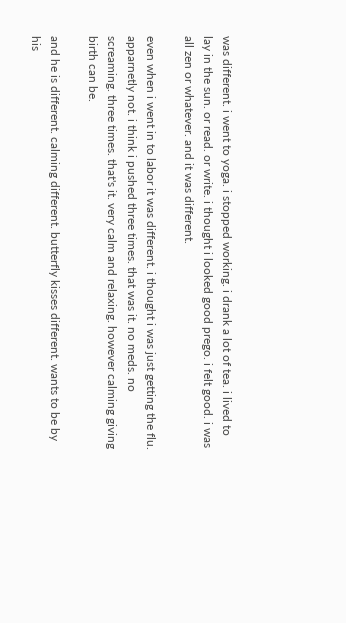was different. i went to yoga. i stopped working. i drank a lot of tea. i lived to lay in the sun. or read. or write. i thought i looked good prego. i felt good. i was all zen or whatever. and it was different.

even when i went in to labor it was different. i thought i was just getting the flu. apparnetly not. i think i pushed three times. that was it. no meds. no screaming. three times. that's it. very calm and relaxing. however calming giving birth can be.

and he is different. calming different. butterfly kisses different. wants to be by his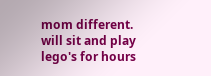mom different. will sit and play lego's for hours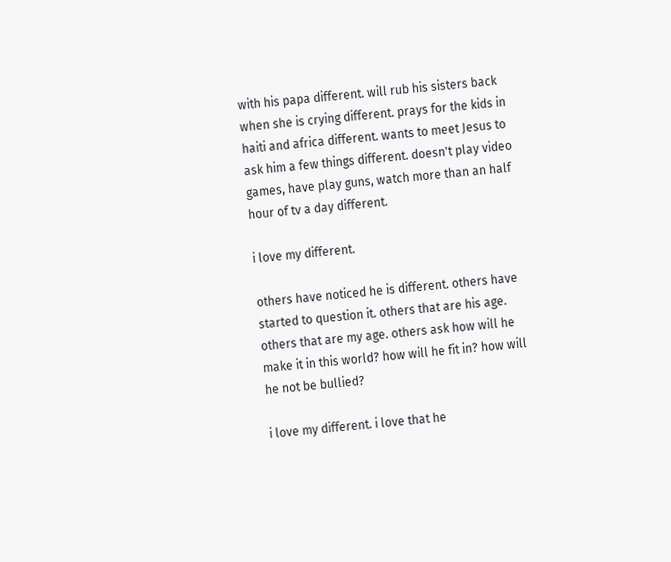with his papa different. will rub his sisters back when she is crying different. prays for the kids in haiti and africa different. wants to meet Jesus to ask him a few things different. doesn't play video games, have play guns, watch more than an half hour of tv a day different.

i love my different.

others have noticed he is different. others have started to question it. others that are his age. others that are my age. others ask how will he make it in this world? how will he fit in? how will he not be bullied?

i love my different. i love that he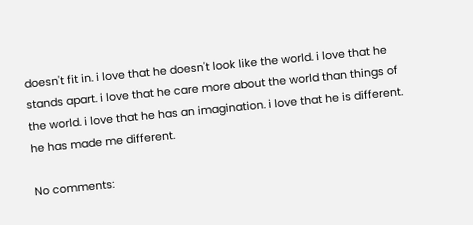doesn't fit in. i love that he doesn't look like the world. i love that he stands apart. i love that he care more about the world than things of the world. i love that he has an imagination. i love that he is different. he has made me different.

No comments: